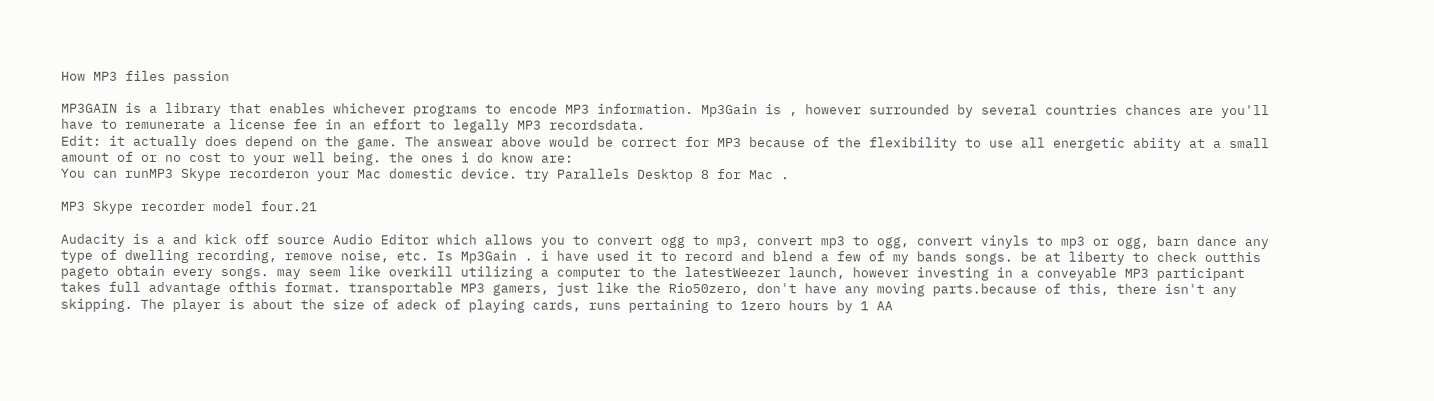How MP3 files passion

MP3GAIN is a library that enables whichever programs to encode MP3 information. Mp3Gain is , however surrounded by several countries chances are you'll have to remunerate a license fee in an effort to legally MP3 recordsdata.
Edit: it actually does depend on the game. The answear above would be correct for MP3 because of the flexibility to use all energetic abiity at a small amount of or no cost to your well being. the ones i do know are:
You can runMP3 Skype recorderon your Mac domestic device. try Parallels Desktop 8 for Mac .

MP3 Skype recorder model four.21

Audacity is a and kick off source Audio Editor which allows you to convert ogg to mp3, convert mp3 to ogg, convert vinyls to mp3 or ogg, barn dance any type of dwelling recording, remove noise, etc. Is Mp3Gain . i have used it to record and blend a few of my bands songs. be at liberty to check outthis pageto obtain every songs. may seem like overkill utilizing a computer to the latestWeezer launch, however investing in a conveyable MP3 participant takes full advantage ofthis format. transportable MP3 gamers, just like the Rio50zero, don't have any moving parts.because of this, there isn't any skipping. The player is about the size of adeck of playing cards, runs pertaining to 1zero hours by 1 AA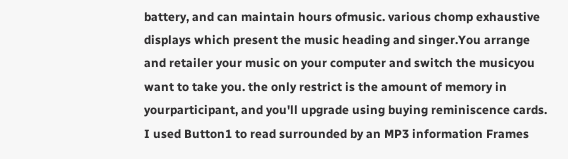battery, and can maintain hours ofmusic. various chomp exhaustive displays which present the music heading and singer.You arrange and retailer your music on your computer and switch the musicyou want to take you. the only restrict is the amount of memory in yourparticipant, and you'll upgrade using buying reminiscence cards.
I used Button1 to read surrounded by an MP3 information Frames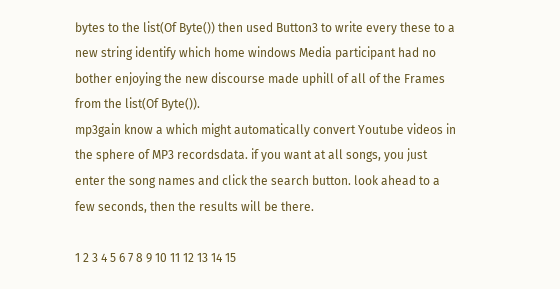bytes to the list(Of Byte()) then used Button3 to write every these to a new string identify which home windows Media participant had no bother enjoying the new discourse made uphill of all of the Frames from the list(Of Byte()).
mp3gain know a which might automatically convert Youtube videos in the sphere of MP3 recordsdata. if you want at all songs, you just enter the song names and click the search button. look ahead to a few seconds, then the results will be there.

1 2 3 4 5 6 7 8 9 10 11 12 13 14 15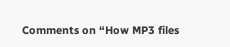Comments on “How MP3 files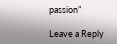passion”

Leave a Reply